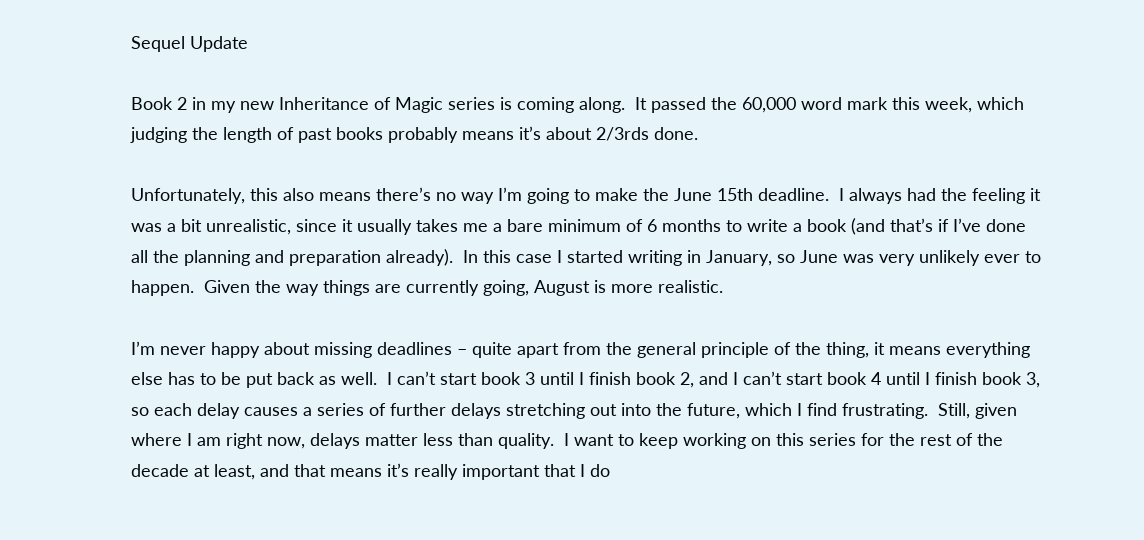Sequel Update

Book 2 in my new Inheritance of Magic series is coming along.  It passed the 60,000 word mark this week, which judging the length of past books probably means it’s about 2/3rds done.

Unfortunately, this also means there’s no way I’m going to make the June 15th deadline.  I always had the feeling it was a bit unrealistic, since it usually takes me a bare minimum of 6 months to write a book (and that’s if I’ve done all the planning and preparation already).  In this case I started writing in January, so June was very unlikely ever to happen.  Given the way things are currently going, August is more realistic.

I’m never happy about missing deadlines – quite apart from the general principle of the thing, it means everything else has to be put back as well.  I can’t start book 3 until I finish book 2, and I can’t start book 4 until I finish book 3, so each delay causes a series of further delays stretching out into the future, which I find frustrating.  Still, given where I am right now, delays matter less than quality.  I want to keep working on this series for the rest of the decade at least, and that means it’s really important that I do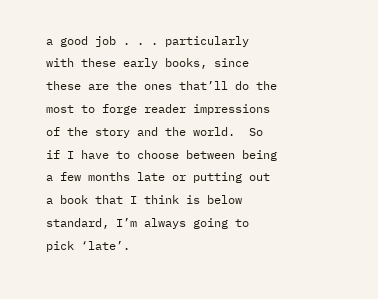a good job . . . particularly with these early books, since these are the ones that’ll do the most to forge reader impressions of the story and the world.  So if I have to choose between being a few months late or putting out a book that I think is below standard, I’m always going to pick ‘late’.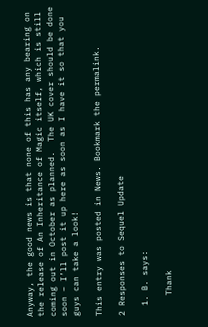Anyway, the good news is that none of this has any bearing on the release of An Inheritance of Magic itself, which is still coming out in October as planned.  The UK cover should be done soon – I’ll post it up here as soon as I have it so that you guys can take a look!

This entry was posted in News. Bookmark the permalink.

2 Responses to Sequel Update

  1. B. says:

    Thank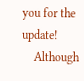you for the update!
    Although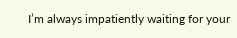I’m always impatiently waiting for your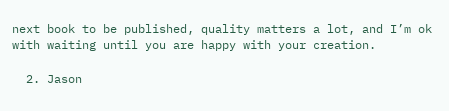next book to be published, quality matters a lot, and I’m ok with waiting until you are happy with your creation.

  2. Jason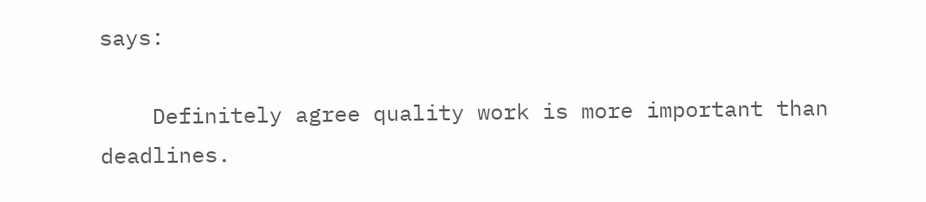says:

    Definitely agree quality work is more important than deadlines.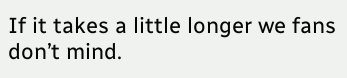If it takes a little longer we fans don’t mind.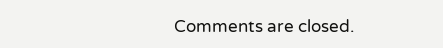Comments are closed.